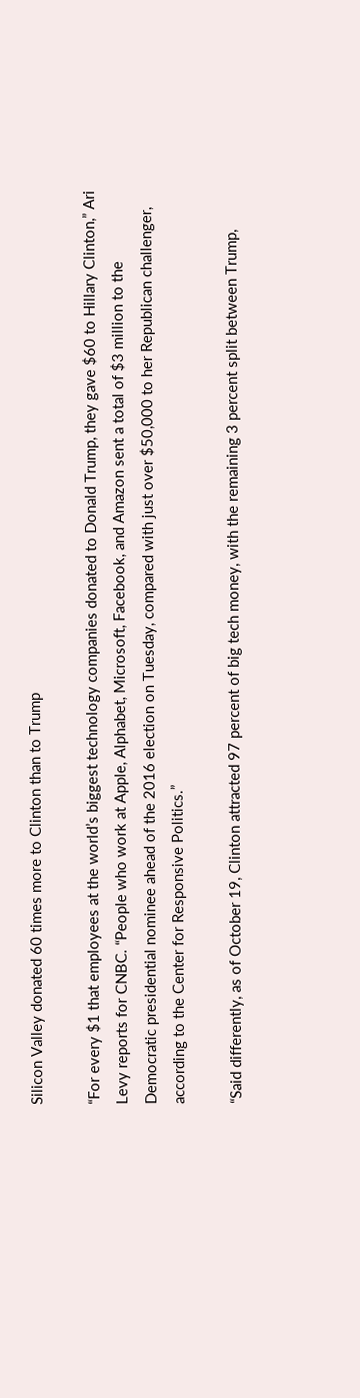Silicon Valley donated 60 times more to Clinton than to Trump

“For every $1 that employees at the world’s biggest technology companies donated to Donald Trump, they gave $60 to Hillary Clinton,” Ari Levy reports for CNBC. “People who work at Apple, Alphabet, Microsoft, Facebook, and Amazon sent a total of $3 million to the Democratic presidential nominee ahead of the 2016 election on Tuesday, compared with just over $50,000 to her Republican challenger, according to the Center for Responsive Politics.”

“Said differently, as of October 19, Clinton attracted 97 percent of big tech money, with the remaining 3 percent split between Trump,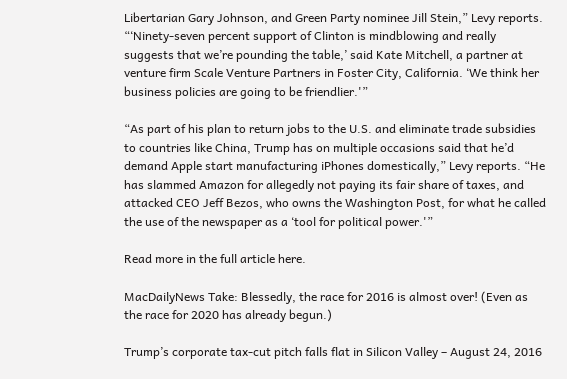Libertarian Gary Johnson, and Green Party nominee Jill Stein,” Levy reports. “‘Ninety-seven percent support of Clinton is mindblowing and really suggests that we’re pounding the table,’ said Kate Mitchell, a partner at venture firm Scale Venture Partners in Foster City, California. ‘We think her business policies are going to be friendlier.'”

“As part of his plan to return jobs to the U.S. and eliminate trade subsidies to countries like China, Trump has on multiple occasions said that he’d demand Apple start manufacturing iPhones domestically,” Levy reports. “He has slammed Amazon for allegedly not paying its fair share of taxes, and attacked CEO Jeff Bezos, who owns the Washington Post, for what he called the use of the newspaper as a ‘tool for political power.'”

Read more in the full article here.

MacDailyNews Take: Blessedly, the race for 2016 is almost over! (Even as the race for 2020 has already begun.)

Trump’s corporate tax-cut pitch falls flat in Silicon Valley – August 24, 2016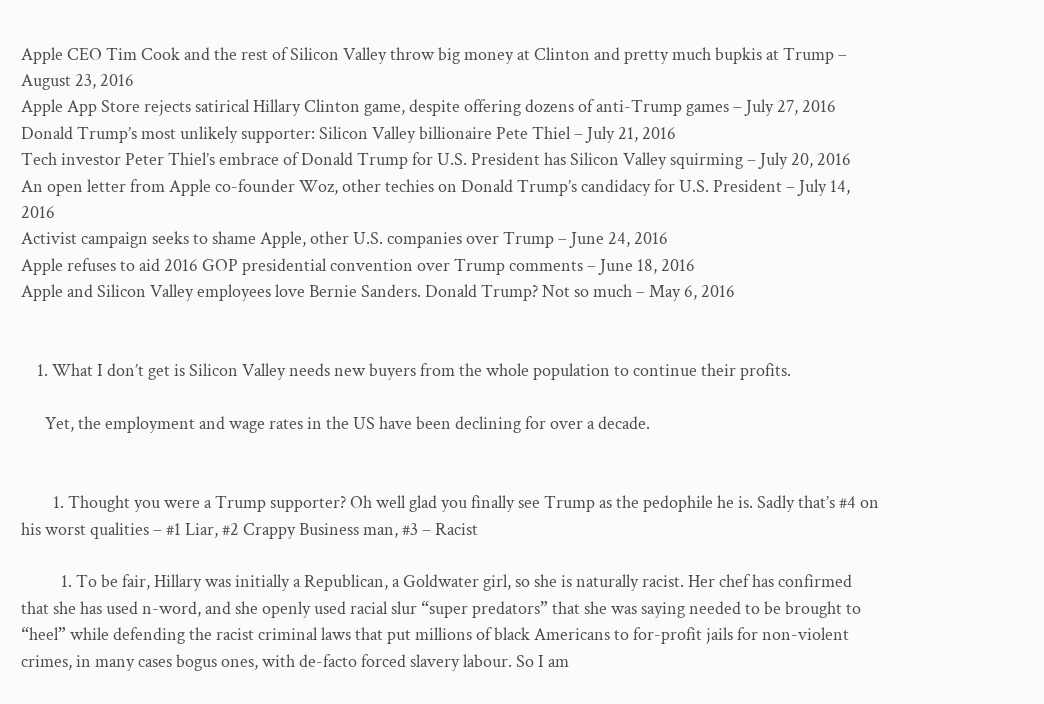Apple CEO Tim Cook and the rest of Silicon Valley throw big money at Clinton and pretty much bupkis at Trump – August 23, 2016
Apple App Store rejects satirical Hillary Clinton game, despite offering dozens of anti-Trump games – July 27, 2016
Donald Trump’s most unlikely supporter: Silicon Valley billionaire Pete Thiel – July 21, 2016
Tech investor Peter Thiel’s embrace of Donald Trump for U.S. President has Silicon Valley squirming – July 20, 2016
An open letter from Apple co-founder Woz, other techies on Donald Trump’s candidacy for U.S. President – July 14, 2016
Activist campaign seeks to shame Apple, other U.S. companies over Trump – June 24, 2016
Apple refuses to aid 2016 GOP presidential convention over Trump comments – June 18, 2016
Apple and Silicon Valley employees love Bernie Sanders. Donald Trump? Not so much – May 6, 2016


    1. What I don’t get is Silicon Valley needs new buyers from the whole population to continue their profits.

      Yet, the employment and wage rates in the US have been declining for over a decade.


        1. Thought you were a Trump supporter? Oh well glad you finally see Trump as the pedophile he is. Sadly that’s #4 on his worst qualities – #1 Liar, #2 Crappy Business man, #3 – Racist

          1. To be fair, Hillary was initially a Republican, a Goldwater girl, so she is naturally racist. Her chef has confirmed that she has used n-word, and she openly used racial slur “super predators” that she was saying needed to be brought to “heel” while defending the racist criminal laws that put millions of black Americans to for-profit jails for non-violent crimes, in many cases bogus ones, with de-facto forced slavery labour. So I am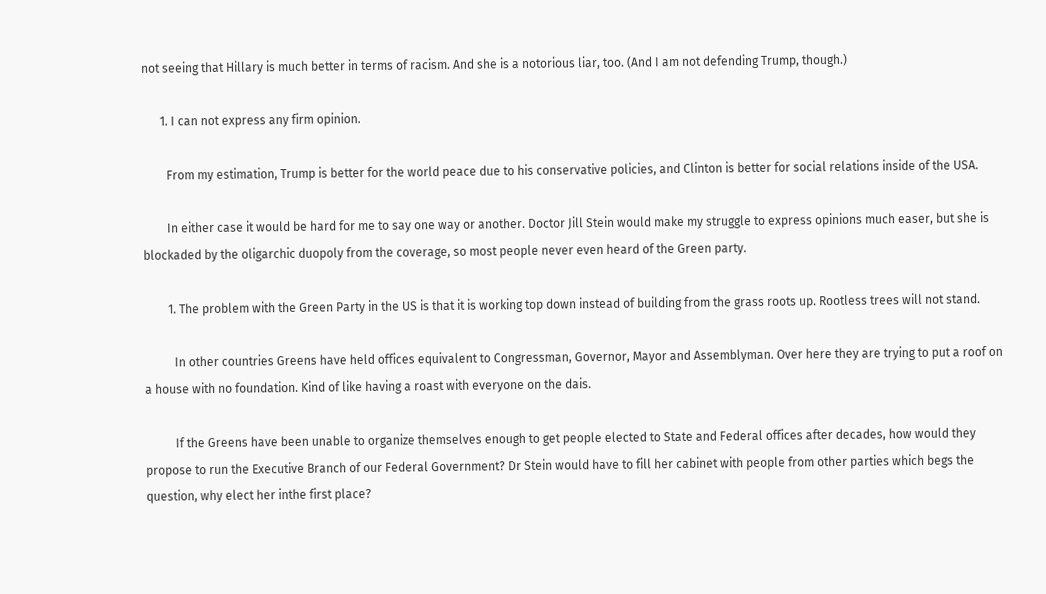not seeing that Hillary is much better in terms of racism. And she is a notorious liar, too. (And I am not defending Trump, though.)

      1. I can not express any firm opinion.

        From my estimation, Trump is better for the world peace due to his conservative policies, and Clinton is better for social relations inside of the USA.

        In either case it would be hard for me to say one way or another. Doctor Jill Stein would make my struggle to express opinions much easer, but she is blockaded by the oligarchic duopoly from the coverage, so most people never even heard of the Green party.

        1. The problem with the Green Party in the US is that it is working top down instead of building from the grass roots up. Rootless trees will not stand.

          In other countries Greens have held offices equivalent to Congressman, Governor, Mayor and Assemblyman. Over here they are trying to put a roof on a house with no foundation. Kind of like having a roast with everyone on the dais.

          If the Greens have been unable to organize themselves enough to get people elected to State and Federal offices after decades, how would they propose to run the Executive Branch of our Federal Government? Dr Stein would have to fill her cabinet with people from other parties which begs the question, why elect her inthe first place?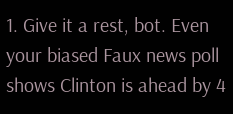1. Give it a rest, bot. Even your biased Faux news poll shows Clinton is ahead by 4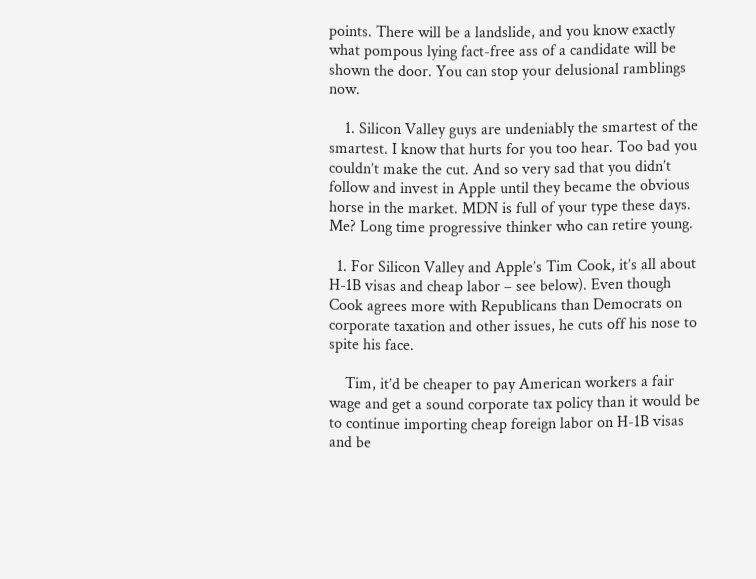points. There will be a landslide, and you know exactly what pompous lying fact-free ass of a candidate will be shown the door. You can stop your delusional ramblings now.

    1. Silicon Valley guys are undeniably the smartest of the smartest. I know that hurts for you too hear. Too bad you couldn’t make the cut. And so very sad that you didn’t follow and invest in Apple until they became the obvious horse in the market. MDN is full of your type these days. Me? Long time progressive thinker who can retire young.

  1. For Silicon Valley and Apple’s Tim Cook, it’s all about H-1B visas and cheap labor – see below). Even though Cook agrees more with Republicans than Democrats on corporate taxation and other issues, he cuts off his nose to spite his face.

    Tim, it’d be cheaper to pay American workers a fair wage and get a sound corporate tax policy than it would be to continue importing cheap foreign labor on H-1B visas and be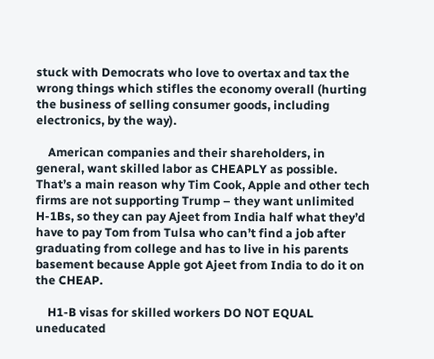stuck with Democrats who love to overtax and tax the wrong things which stifles the economy overall (hurting the business of selling consumer goods, including electronics, by the way).

    American companies and their shareholders, in general, want skilled labor as CHEAPLY as possible. That’s a main reason why Tim Cook, Apple and other tech firms are not supporting Trump – they want unlimited H-1Bs, so they can pay Ajeet from India half what they’d have to pay Tom from Tulsa who can’t find a job after graduating from college and has to live in his parents basement because Apple got Ajeet from India to do it on the CHEAP.

    H1-B visas for skilled workers DO NOT EQUAL uneducated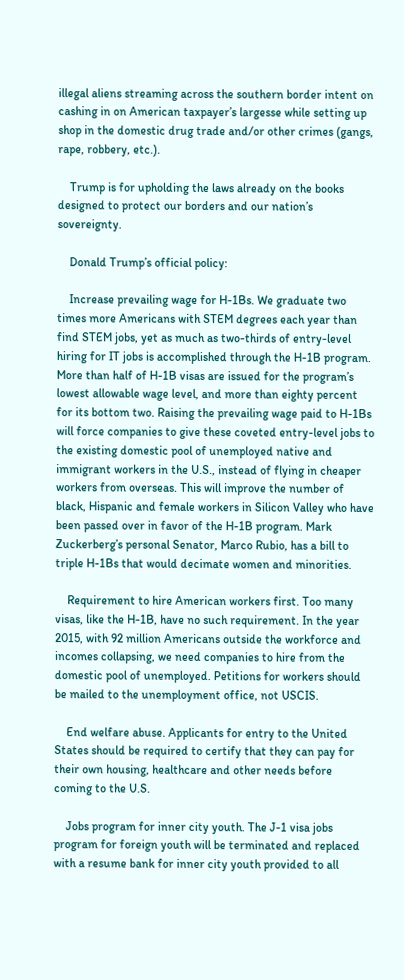illegal aliens streaming across the southern border intent on cashing in on American taxpayer’s largesse while setting up shop in the domestic drug trade and/or other crimes (gangs, rape, robbery, etc.).

    Trump is for upholding the laws already on the books designed to protect our borders and our nation’s sovereignty.

    Donald Trump’s official policy:

    Increase prevailing wage for H-1Bs. We graduate two times more Americans with STEM degrees each year than find STEM jobs, yet as much as two-thirds of entry-level hiring for IT jobs is accomplished through the H-1B program. More than half of H-1B visas are issued for the program’s lowest allowable wage level, and more than eighty percent for its bottom two. Raising the prevailing wage paid to H-1Bs will force companies to give these coveted entry-level jobs to the existing domestic pool of unemployed native and immigrant workers in the U.S., instead of flying in cheaper workers from overseas. This will improve the number of black, Hispanic and female workers in Silicon Valley who have been passed over in favor of the H-1B program. Mark Zuckerberg’s personal Senator, Marco Rubio, has a bill to triple H-1Bs that would decimate women and minorities.

    Requirement to hire American workers first. Too many visas, like the H-1B, have no such requirement. In the year 2015, with 92 million Americans outside the workforce and incomes collapsing, we need companies to hire from the domestic pool of unemployed. Petitions for workers should be mailed to the unemployment office, not USCIS.

    End welfare abuse. Applicants for entry to the United States should be required to certify that they can pay for their own housing, healthcare and other needs before coming to the U.S.

    Jobs program for inner city youth. The J-1 visa jobs program for foreign youth will be terminated and replaced with a resume bank for inner city youth provided to all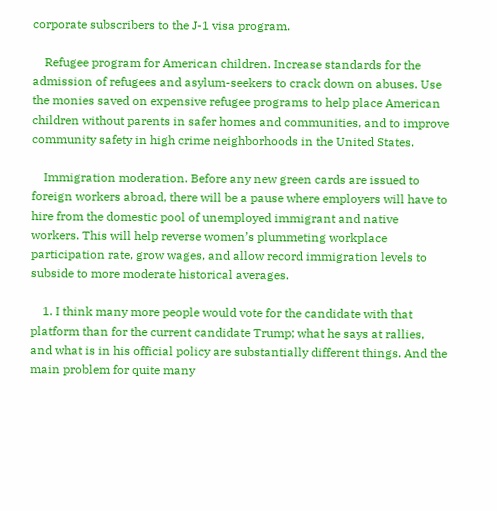corporate subscribers to the J-1 visa program.

    Refugee program for American children. Increase standards for the admission of refugees and asylum-seekers to crack down on abuses. Use the monies saved on expensive refugee programs to help place American children without parents in safer homes and communities, and to improve community safety in high crime neighborhoods in the United States.

    Immigration moderation. Before any new green cards are issued to foreign workers abroad, there will be a pause where employers will have to hire from the domestic pool of unemployed immigrant and native workers. This will help reverse women’s plummeting workplace participation rate, grow wages, and allow record immigration levels to subside to more moderate historical averages.

    1. I think many more people would vote for the candidate with that platform than for the current candidate Trump; what he says at rallies, and what is in his official policy are substantially different things. And the main problem for quite many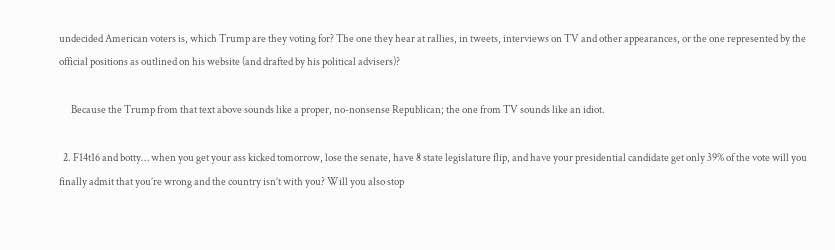undecided American voters is, which Trump are they voting for? The one they hear at rallies, in tweets, interviews on TV and other appearances, or the one represented by the official positions as outlined on his website (and drafted by his political advisers)?

      Because the Trump from that text above sounds like a proper, no-nonsense Republican; the one from TV sounds like an idiot.

  2. F14t16 and botty… when you get your ass kicked tomorrow, lose the senate, have 8 state legislature flip, and have your presidential candidate get only 39% of the vote will you finally admit that you’re wrong and the country isn’t with you? Will you also stop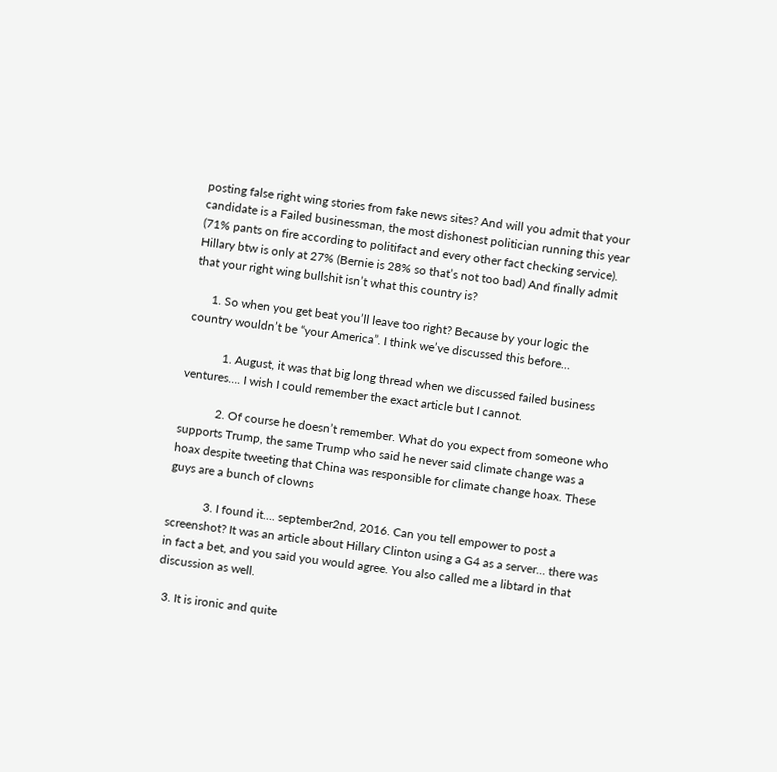posting false right wing stories from fake news sites? And will you admit that your candidate is a Failed businessman, the most dishonest politician running this year (71% pants on fire according to politifact and every other fact checking service). Hillary btw is only at 27% (Bernie is 28% so that’s not too bad) And finally admit that your right wing bullshit isn’t what this country is?

      1. So when you get beat you’ll leave too right? Because by your logic the country wouldn’t be “your America”. I think we’ve discussed this before…

            1. August, it was that big long thread when we discussed failed business ventures…. I wish I could remember the exact article but I cannot.

            2. Of course he doesn’t remember. What do you expect from someone who supports Trump, the same Trump who said he never said climate change was a hoax despite tweeting that China was responsible for climate change hoax. These guys are a bunch of clowns

            3. I found it…. september2nd, 2016. Can you tell empower to post a screenshot? It was an article about Hillary Clinton using a G4 as a server… there was in fact a bet, and you said you would agree. You also called me a libtard in that discussion as well.

  3. It is ironic and quite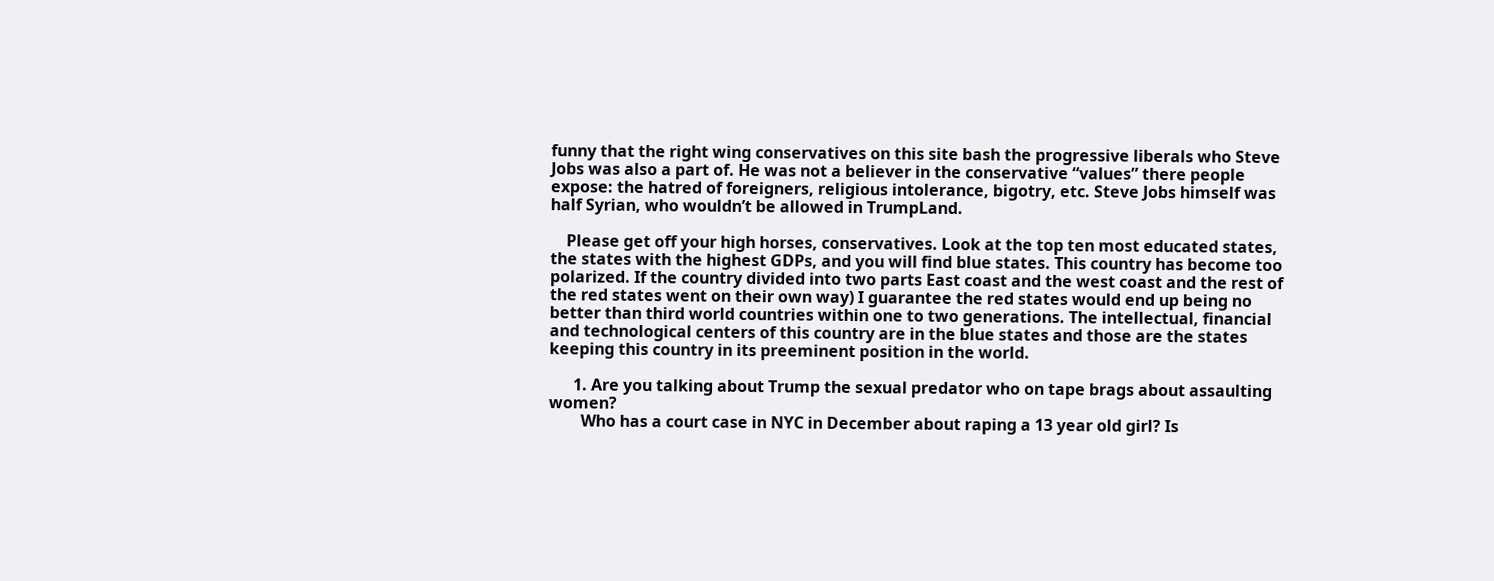funny that the right wing conservatives on this site bash the progressive liberals who Steve Jobs was also a part of. He was not a believer in the conservative “values” there people expose: the hatred of foreigners, religious intolerance, bigotry, etc. Steve Jobs himself was half Syrian, who wouldn’t be allowed in TrumpLand.

    Please get off your high horses, conservatives. Look at the top ten most educated states, the states with the highest GDPs, and you will find blue states. This country has become too polarized. If the country divided into two parts East coast and the west coast and the rest of the red states went on their own way) I guarantee the red states would end up being no better than third world countries within one to two generations. The intellectual, financial and technological centers of this country are in the blue states and those are the states keeping this country in its preeminent position in the world.

      1. Are you talking about Trump the sexual predator who on tape brags about assaulting women?
        Who has a court case in NYC in December about raping a 13 year old girl? Is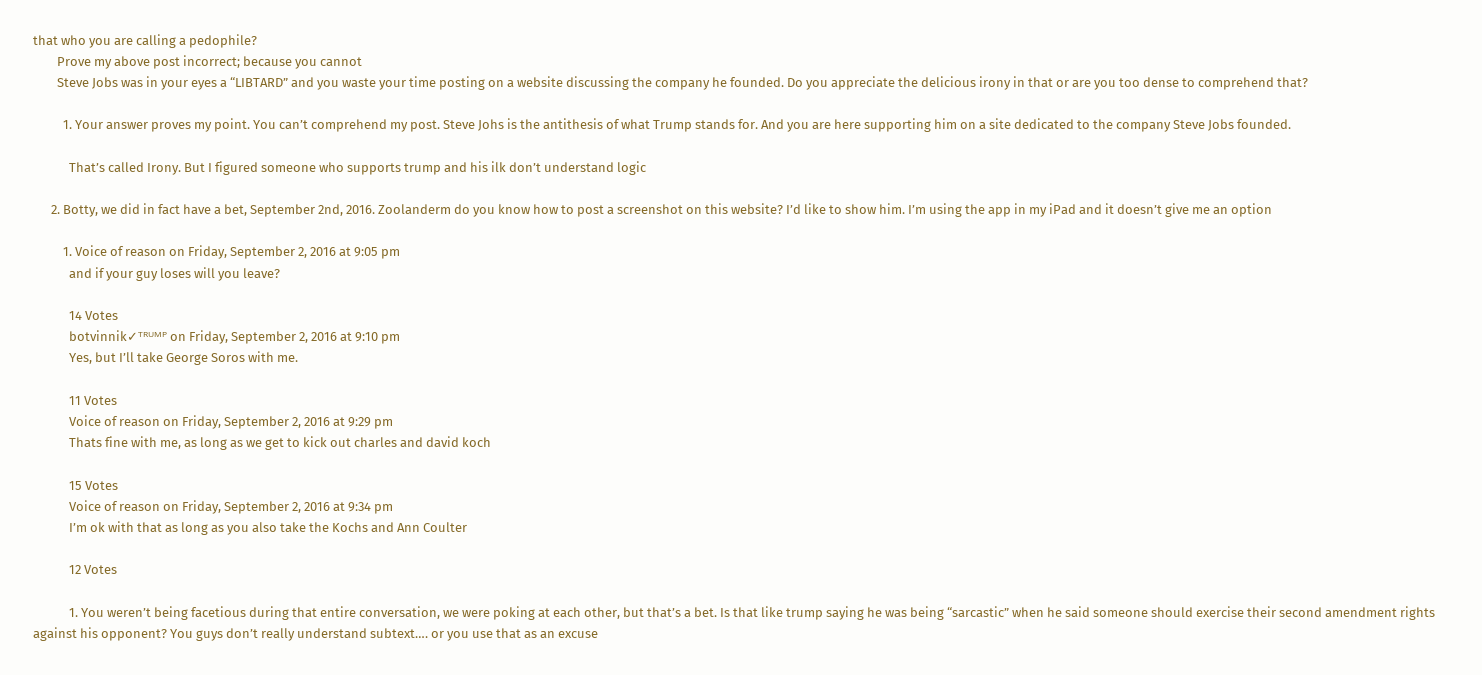that who you are calling a pedophile?
        Prove my above post incorrect; because you cannot
        Steve Jobs was in your eyes a “LIBTARD” and you waste your time posting on a website discussing the company he founded. Do you appreciate the delicious irony in that or are you too dense to comprehend that?

          1. Your answer proves my point. You can’t comprehend my post. Steve Johs is the antithesis of what Trump stands for. And you are here supporting him on a site dedicated to the company Steve Jobs founded.

            That’s called Irony. But I figured someone who supports trump and his ilk don’t understand logic

      2. Botty, we did in fact have a bet, September 2nd, 2016. Zoolanderm do you know how to post a screenshot on this website? I’d like to show him. I’m using the app in my iPad and it doesn’t give me an option

          1. Voice of reason on Friday, September 2, 2016 at 9:05 pm
            and if your guy loses will you leave?

            14 Votes
            botvinnik✓ᵀᴿᵁᴹᴾ on Friday, September 2, 2016 at 9:10 pm
            Yes, but I’ll take George Soros with me.

            11 Votes
            Voice of reason on Friday, September 2, 2016 at 9:29 pm
            Thats fine with me, as long as we get to kick out charles and david koch

            15 Votes
            Voice of reason on Friday, September 2, 2016 at 9:34 pm
            I’m ok with that as long as you also take the Kochs and Ann Coulter

            12 Votes

            1. You weren’t being facetious during that entire conversation, we were poking at each other, but that’s a bet. Is that like trump saying he was being “sarcastic” when he said someone should exercise their second amendment rights against his opponent? You guys don’t really understand subtext…. or you use that as an excuse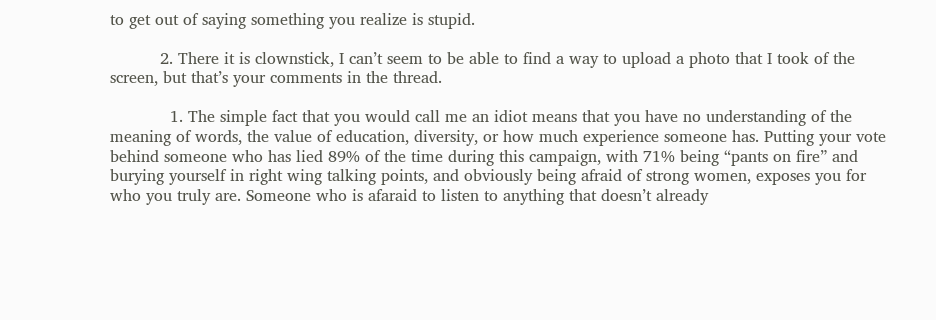to get out of saying something you realize is stupid.

          2. There it is clownstick, I can’t seem to be able to find a way to upload a photo that I took of the screen, but that’s your comments in the thread.

            1. The simple fact that you would call me an idiot means that you have no understanding of the meaning of words, the value of education, diversity, or how much experience someone has. Putting your vote behind someone who has lied 89% of the time during this campaign, with 71% being “pants on fire” and burying yourself in right wing talking points, and obviously being afraid of strong women, exposes you for who you truly are. Someone who is afaraid to listen to anything that doesn’t already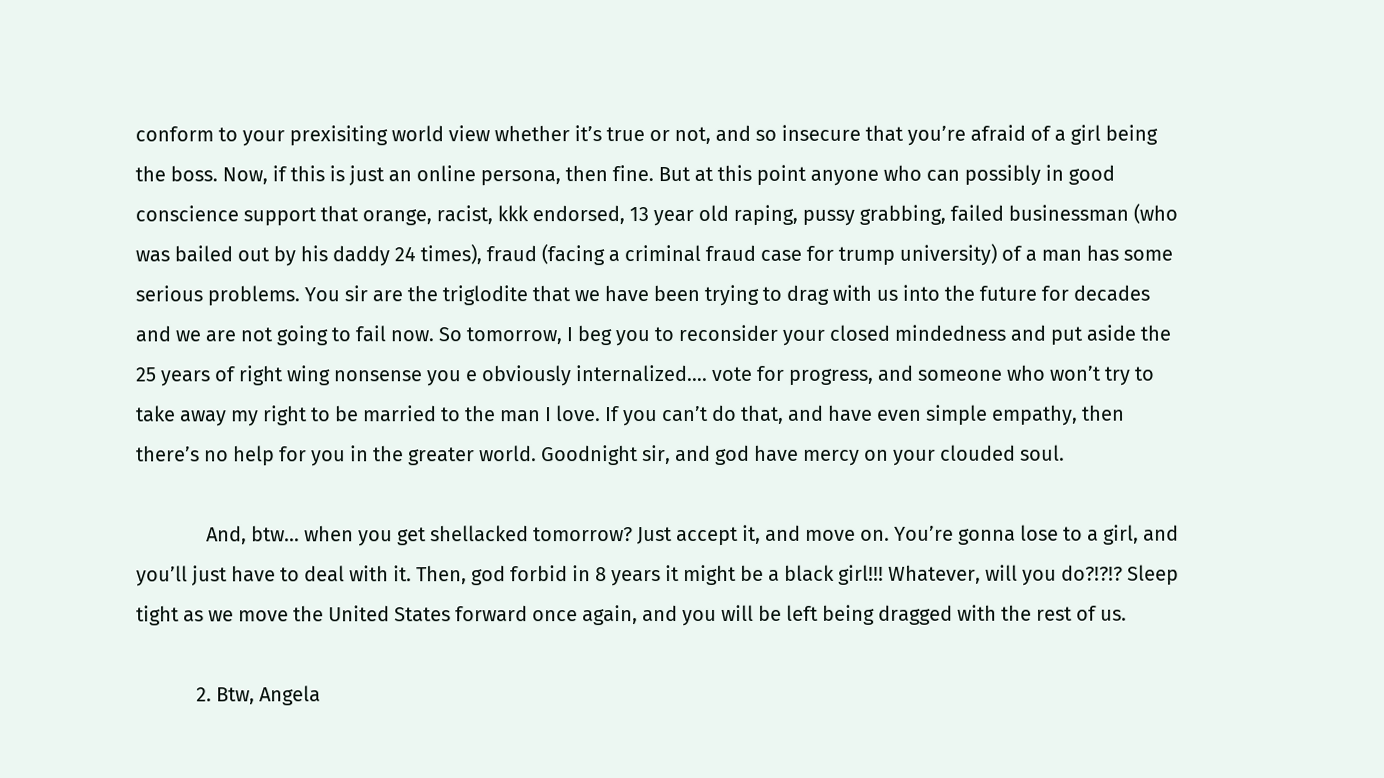conform to your prexisiting world view whether it’s true or not, and so insecure that you’re afraid of a girl being the boss. Now, if this is just an online persona, then fine. But at this point anyone who can possibly in good conscience support that orange, racist, kkk endorsed, 13 year old raping, pussy grabbing, failed businessman (who was bailed out by his daddy 24 times), fraud (facing a criminal fraud case for trump university) of a man has some serious problems. You sir are the triglodite that we have been trying to drag with us into the future for decades and we are not going to fail now. So tomorrow, I beg you to reconsider your closed mindedness and put aside the 25 years of right wing nonsense you e obviously internalized…. vote for progress, and someone who won’t try to take away my right to be married to the man I love. If you can’t do that, and have even simple empathy, then there’s no help for you in the greater world. Goodnight sir, and god have mercy on your clouded soul.

              And, btw… when you get shellacked tomorrow? Just accept it, and move on. You’re gonna lose to a girl, and you’ll just have to deal with it. Then, god forbid in 8 years it might be a black girl!!! Whatever, will you do?!?!? Sleep tight as we move the United States forward once again, and you will be left being dragged with the rest of us.

            2. Btw, Angela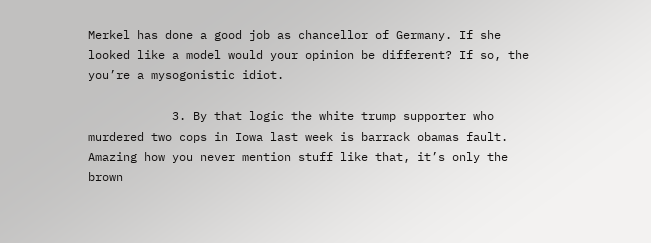Merkel has done a good job as chancellor of Germany. If she looked like a model would your opinion be different? If so, the you’re a mysogonistic idiot.

            3. By that logic the white trump supporter who murdered two cops in Iowa last week is barrack obamas fault. Amazing how you never mention stuff like that, it’s only the brown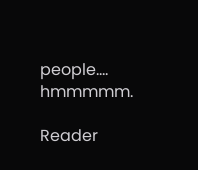people…. hmmmmm.

Reader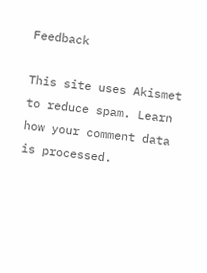Feedback

This site uses Akismet to reduce spam. Learn how your comment data is processed.